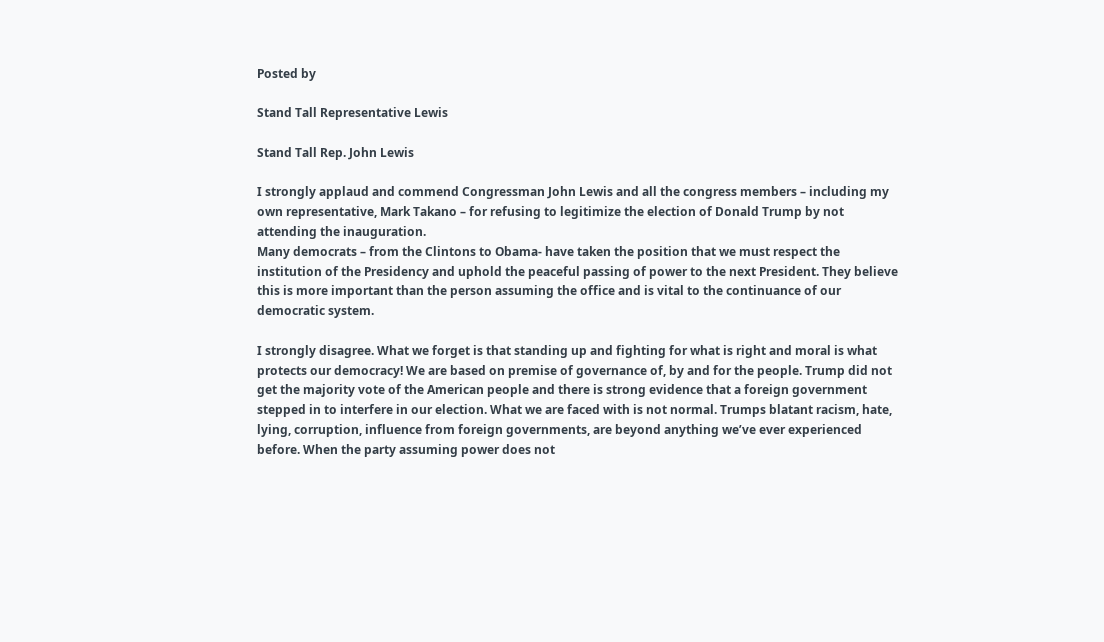Posted by

Stand Tall Representative Lewis

Stand Tall Rep. John Lewis

I strongly applaud and commend Congressman John Lewis and all the congress members – including my own representative, Mark Takano – for refusing to legitimize the election of Donald Trump by not attending the inauguration.
Many democrats – from the Clintons to Obama- have taken the position that we must respect the institution of the Presidency and uphold the peaceful passing of power to the next President. They believe this is more important than the person assuming the office and is vital to the continuance of our democratic system.

I strongly disagree. What we forget is that standing up and fighting for what is right and moral is what protects our democracy! We are based on premise of governance of, by and for the people. Trump did not get the majority vote of the American people and there is strong evidence that a foreign government stepped in to interfere in our election. What we are faced with is not normal. Trumps blatant racism, hate, lying, corruption, influence from foreign governments, are beyond anything we’ve ever experienced before. When the party assuming power does not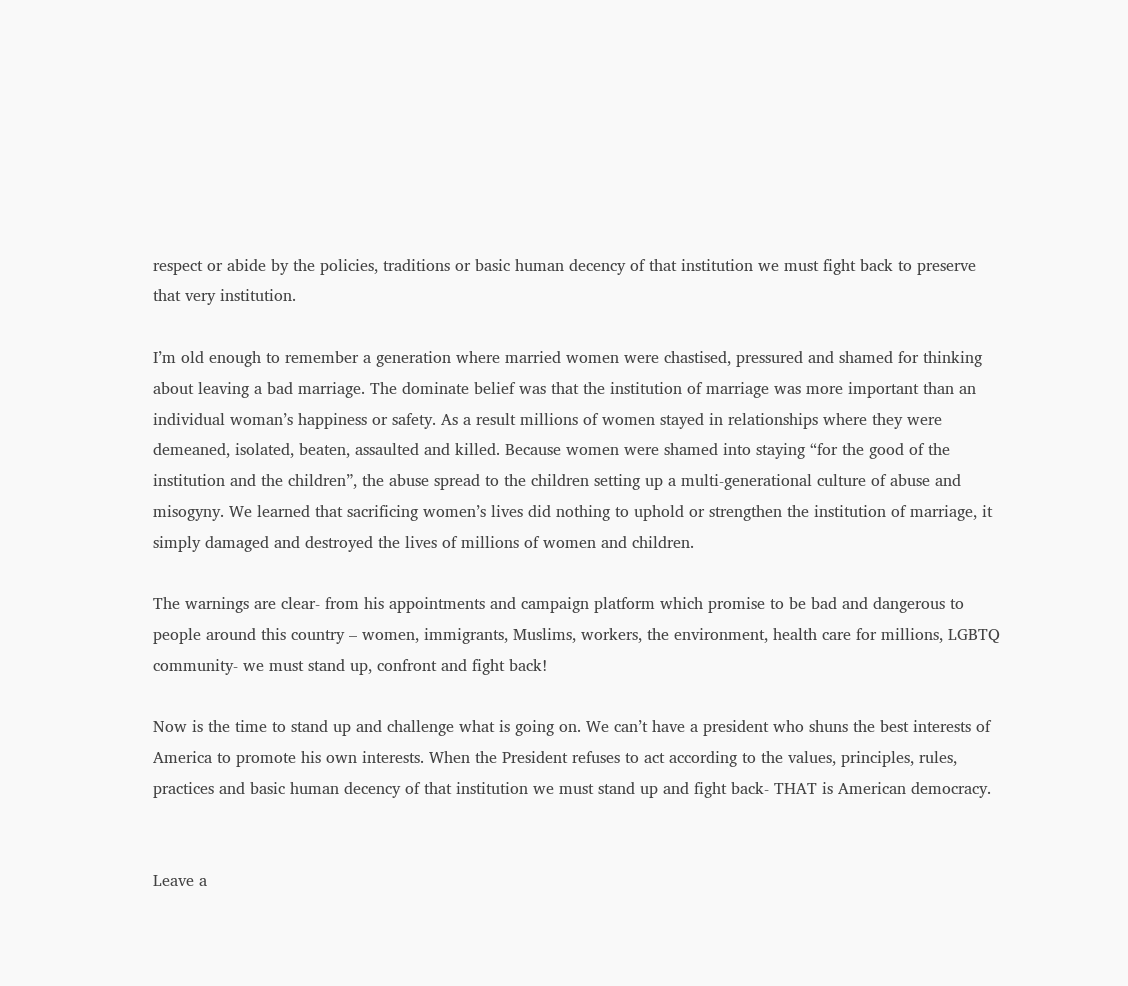respect or abide by the policies, traditions or basic human decency of that institution we must fight back to preserve that very institution.

I’m old enough to remember a generation where married women were chastised, pressured and shamed for thinking about leaving a bad marriage. The dominate belief was that the institution of marriage was more important than an individual woman’s happiness or safety. As a result millions of women stayed in relationships where they were demeaned, isolated, beaten, assaulted and killed. Because women were shamed into staying “for the good of the institution and the children”, the abuse spread to the children setting up a multi-generational culture of abuse and misogyny. We learned that sacrificing women’s lives did nothing to uphold or strengthen the institution of marriage, it simply damaged and destroyed the lives of millions of women and children.

The warnings are clear- from his appointments and campaign platform which promise to be bad and dangerous to people around this country – women, immigrants, Muslims, workers, the environment, health care for millions, LGBTQ community- we must stand up, confront and fight back!

Now is the time to stand up and challenge what is going on. We can’t have a president who shuns the best interests of America to promote his own interests. When the President refuses to act according to the values, principles, rules, practices and basic human decency of that institution we must stand up and fight back- THAT is American democracy.


Leave a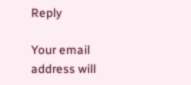Reply

Your email address will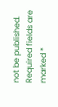not be published. Required fields are marked *